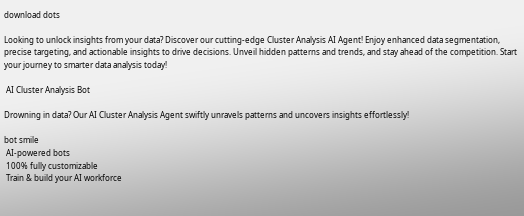download dots

Looking to unlock insights from your data? Discover our cutting-edge Cluster Analysis AI Agent! Enjoy enhanced data segmentation, precise targeting, and actionable insights to drive decisions. Unveil hidden patterns and trends, and stay ahead of the competition. Start your journey to smarter data analysis today!

 AI Cluster Analysis Bot

Drowning in data? Our AI Cluster Analysis Agent swiftly unravels patterns and uncovers insights effortlessly!

bot smile
 AI-powered bots
 100% fully customizable
 Train & build your AI workforce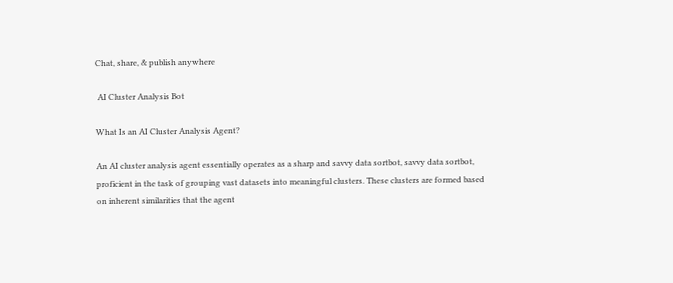Chat, share, & publish anywhere

 AI Cluster Analysis Bot

What Is an AI Cluster Analysis Agent?

An AI cluster analysis agent essentially operates as a sharp and savvy data sortbot, savvy data sortbot, proficient in the task of grouping vast datasets into meaningful clusters. These clusters are formed based on inherent similarities that the agent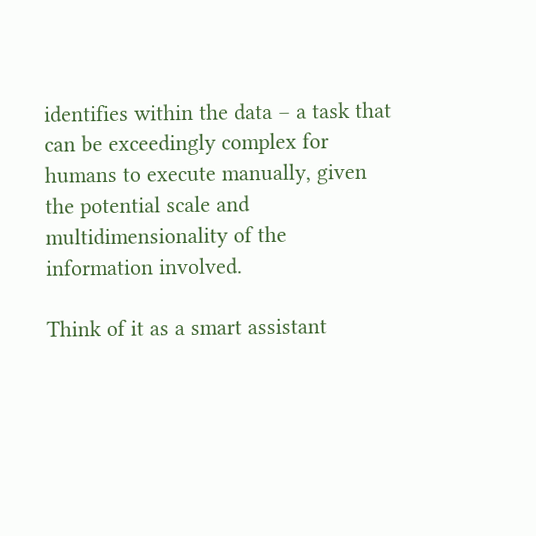identifies within the data – a task that can be exceedingly complex for humans to execute manually, given the potential scale and multidimensionality of the information involved.

Think of it as a smart assistant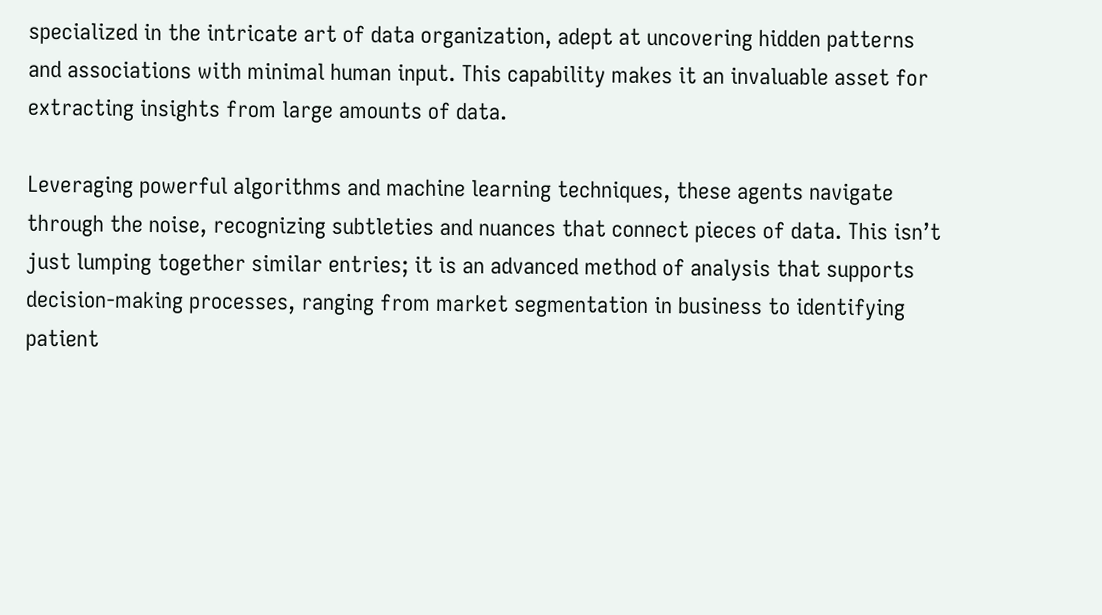specialized in the intricate art of data organization, adept at uncovering hidden patterns and associations with minimal human input. This capability makes it an invaluable asset for extracting insights from large amounts of data.

Leveraging powerful algorithms and machine learning techniques, these agents navigate through the noise, recognizing subtleties and nuances that connect pieces of data. This isn’t just lumping together similar entries; it is an advanced method of analysis that supports decision-making processes, ranging from market segmentation in business to identifying patient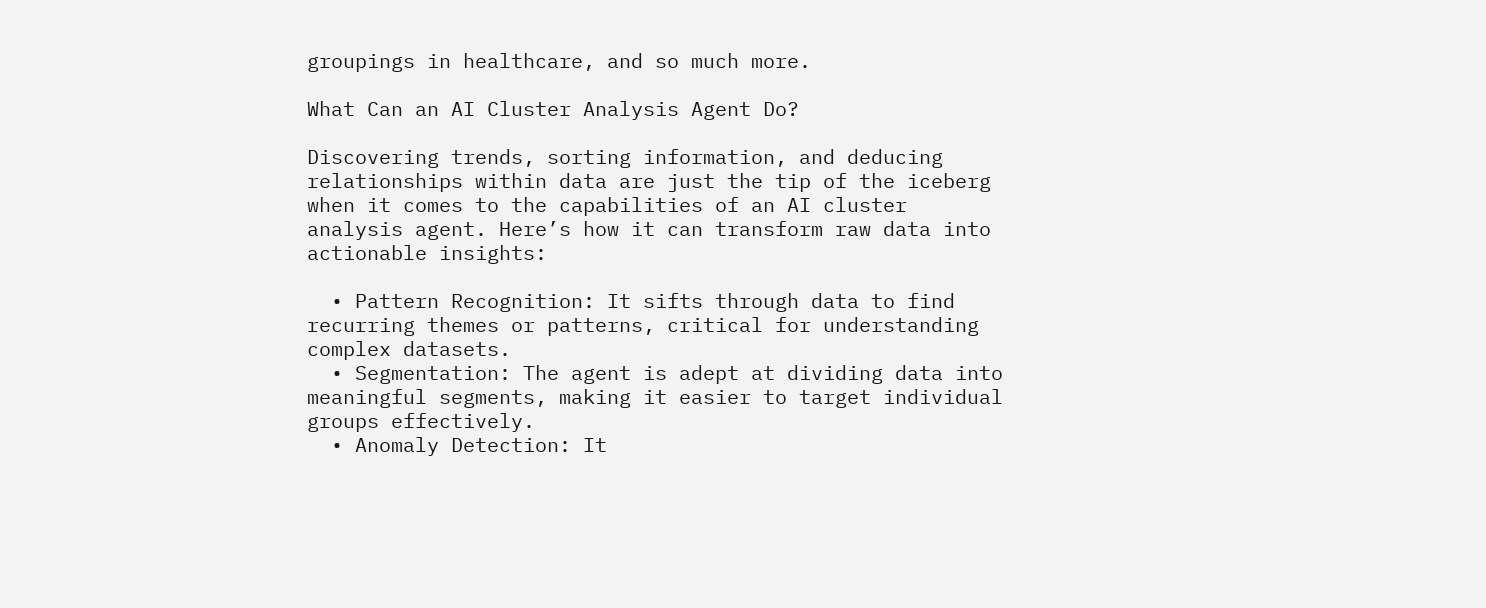groupings in healthcare, and so much more.

What Can an AI Cluster Analysis Agent Do?

Discovering trends, sorting information, and deducing relationships within data are just the tip of the iceberg when it comes to the capabilities of an AI cluster analysis agent. Here’s how it can transform raw data into actionable insights:

  • Pattern Recognition: It sifts through data to find recurring themes or patterns, critical for understanding complex datasets.
  • Segmentation: The agent is adept at dividing data into meaningful segments, making it easier to target individual groups effectively.
  • Anomaly Detection: It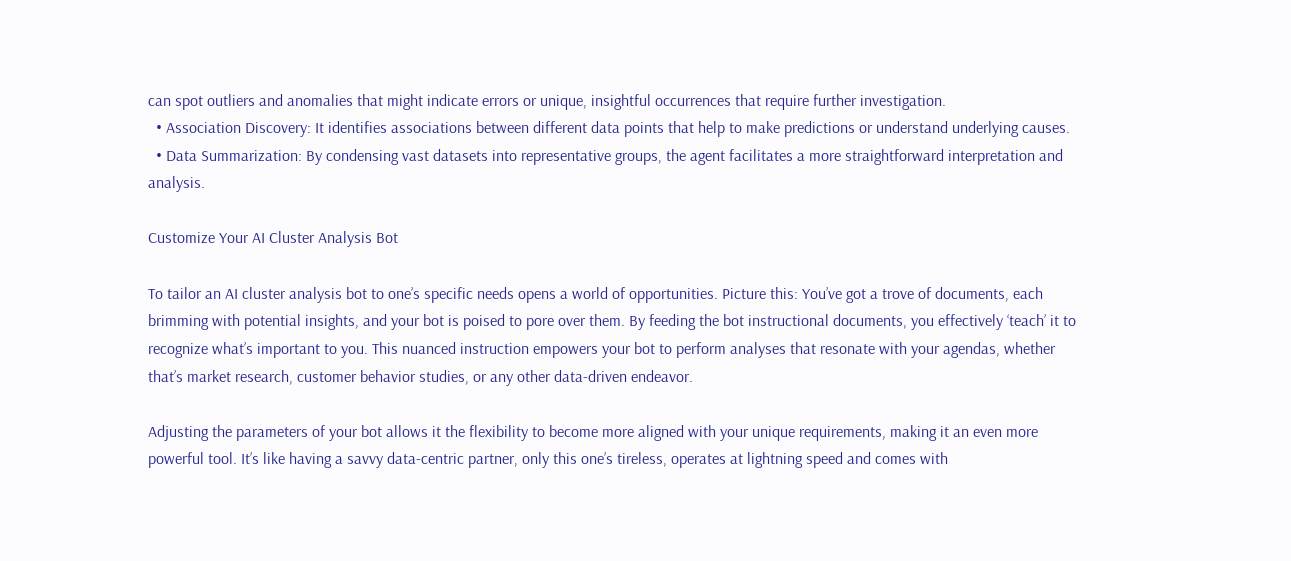can spot outliers and anomalies that might indicate errors or unique, insightful occurrences that require further investigation.
  • Association Discovery: It identifies associations between different data points that help to make predictions or understand underlying causes.
  • Data Summarization: By condensing vast datasets into representative groups, the agent facilitates a more straightforward interpretation and analysis.

Customize Your AI Cluster Analysis Bot

To tailor an AI cluster analysis bot to one’s specific needs opens a world of opportunities. Picture this: You’ve got a trove of documents, each brimming with potential insights, and your bot is poised to pore over them. By feeding the bot instructional documents, you effectively ‘teach’ it to recognize what’s important to you. This nuanced instruction empowers your bot to perform analyses that resonate with your agendas, whether that’s market research, customer behavior studies, or any other data-driven endeavor.

Adjusting the parameters of your bot allows it the flexibility to become more aligned with your unique requirements, making it an even more powerful tool. It’s like having a savvy data-centric partner, only this one’s tireless, operates at lightning speed and comes with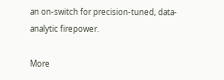an on-switch for precision-tuned, data-analytic firepower.

More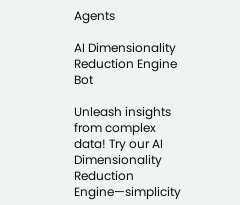Agents

AI Dimensionality Reduction Engine Bot

Unleash insights from complex data! Try our AI Dimensionality Reduction Engine—simplicity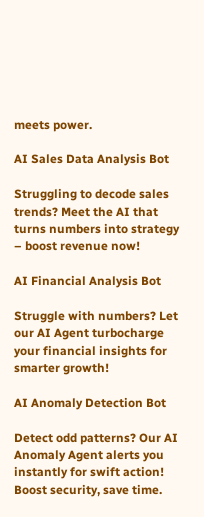meets power.

AI Sales Data Analysis Bot

Struggling to decode sales trends? Meet the AI that turns numbers into strategy – boost revenue now!

AI Financial Analysis Bot

Struggle with numbers? Let our AI Agent turbocharge your financial insights for smarter growth!

AI Anomaly Detection Bot

Detect odd patterns? Our AI Anomaly Agent alerts you instantly for swift action! Boost security, save time.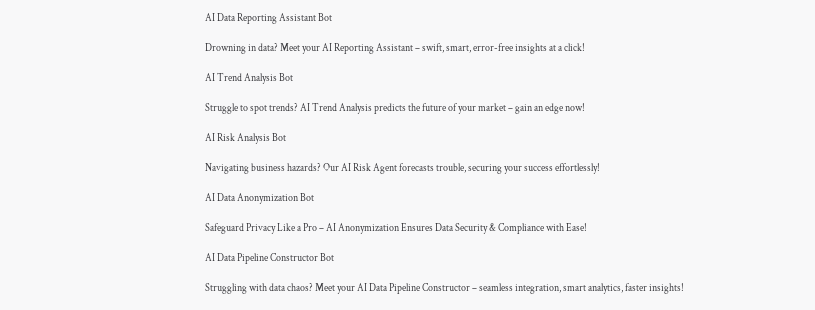AI Data Reporting Assistant Bot

Drowning in data? Meet your AI Reporting Assistant – swift, smart, error-free insights at a click!

AI Trend Analysis Bot

Struggle to spot trends? AI Trend Analysis predicts the future of your market – gain an edge now!

AI Risk Analysis Bot

Navigating business hazards? Our AI Risk Agent forecasts trouble, securing your success effortlessly!

AI Data Anonymization Bot

Safeguard Privacy Like a Pro – AI Anonymization Ensures Data Security & Compliance with Ease!

AI Data Pipeline Constructor Bot

Struggling with data chaos? Meet your AI Data Pipeline Constructor – seamless integration, smart analytics, faster insights!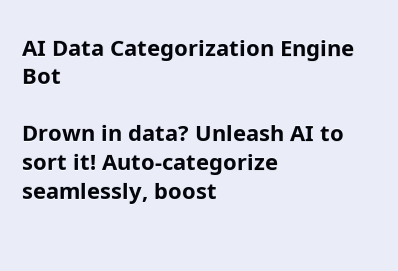AI Data Categorization Engine Bot

Drown in data? Unleash AI to sort it! Auto-categorize seamlessly, boost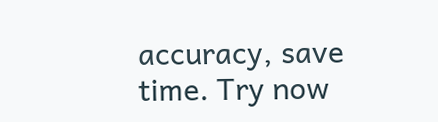accuracy, save time. Try now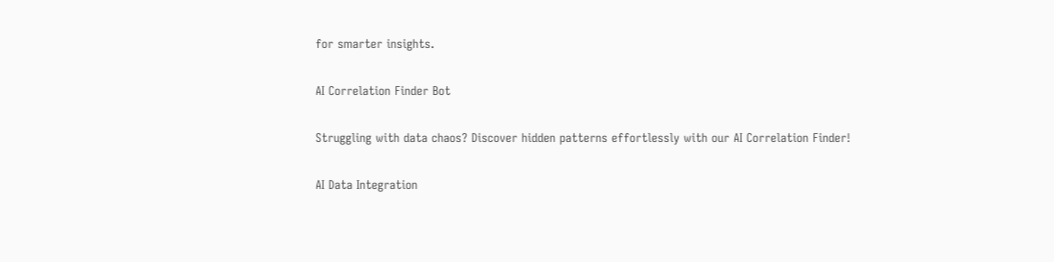for smarter insights.

AI Correlation Finder Bot

Struggling with data chaos? Discover hidden patterns effortlessly with our AI Correlation Finder!

AI Data Integration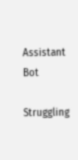Assistant Bot

Struggling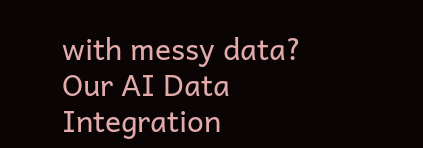with messy data? Our AI Data Integration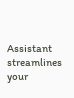Assistant streamlines your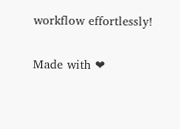workflow effortlessly!

Made with ❤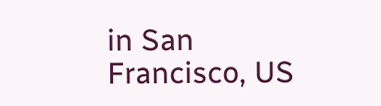in San Francisco, US